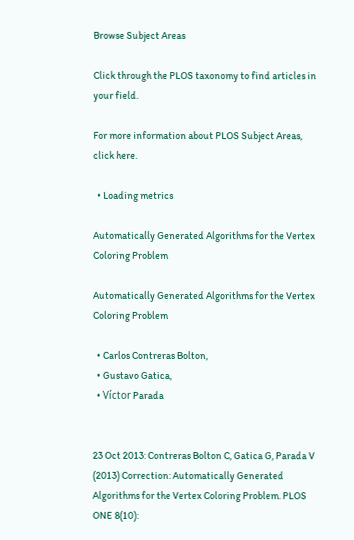Browse Subject Areas

Click through the PLOS taxonomy to find articles in your field.

For more information about PLOS Subject Areas, click here.

  • Loading metrics

Automatically Generated Algorithms for the Vertex Coloring Problem

Automatically Generated Algorithms for the Vertex Coloring Problem

  • Carlos Contreras Bolton,
  • Gustavo Gatica,
  • Víctor Parada


23 Oct 2013: Contreras Bolton C, Gatica G, Parada V (2013) Correction: Automatically Generated Algorithms for the Vertex Coloring Problem. PLOS ONE 8(10):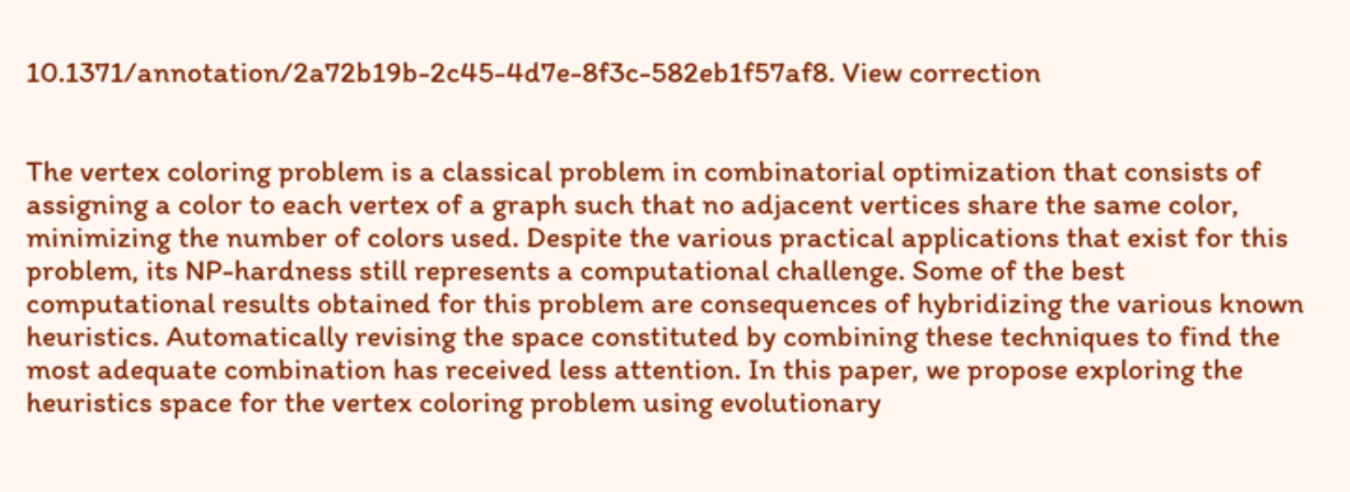10.1371/annotation/2a72b19b-2c45-4d7e-8f3c-582eb1f57af8. View correction


The vertex coloring problem is a classical problem in combinatorial optimization that consists of assigning a color to each vertex of a graph such that no adjacent vertices share the same color, minimizing the number of colors used. Despite the various practical applications that exist for this problem, its NP-hardness still represents a computational challenge. Some of the best computational results obtained for this problem are consequences of hybridizing the various known heuristics. Automatically revising the space constituted by combining these techniques to find the most adequate combination has received less attention. In this paper, we propose exploring the heuristics space for the vertex coloring problem using evolutionary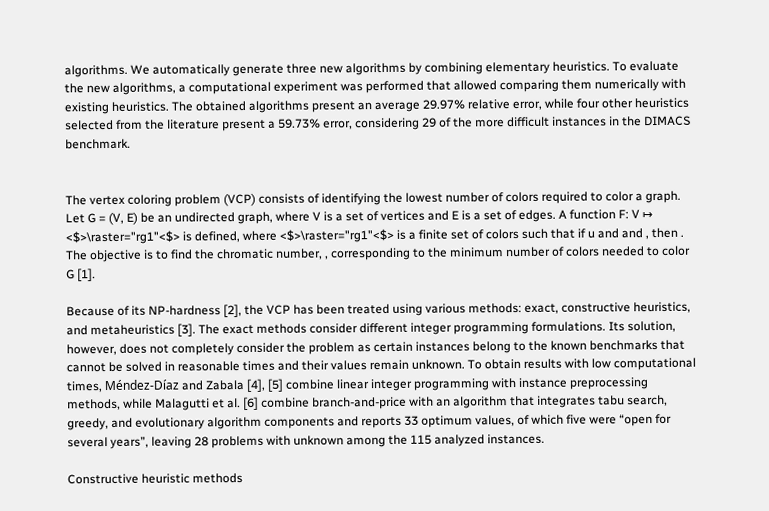algorithms. We automatically generate three new algorithms by combining elementary heuristics. To evaluate the new algorithms, a computational experiment was performed that allowed comparing them numerically with existing heuristics. The obtained algorithms present an average 29.97% relative error, while four other heuristics selected from the literature present a 59.73% error, considering 29 of the more difficult instances in the DIMACS benchmark.


The vertex coloring problem (VCP) consists of identifying the lowest number of colors required to color a graph. Let G = (V, E) be an undirected graph, where V is a set of vertices and E is a set of edges. A function F: V ↦ <$>\raster="rg1"<$> is defined, where <$>\raster="rg1"<$> is a finite set of colors such that if u and and , then . The objective is to find the chromatic number, , corresponding to the minimum number of colors needed to color G [1].

Because of its NP-hardness [2], the VCP has been treated using various methods: exact, constructive heuristics, and metaheuristics [3]. The exact methods consider different integer programming formulations. Its solution, however, does not completely consider the problem as certain instances belong to the known benchmarks that cannot be solved in reasonable times and their values remain unknown. To obtain results with low computational times, Méndez-Díaz and Zabala [4], [5] combine linear integer programming with instance preprocessing methods, while Malagutti et al. [6] combine branch-and-price with an algorithm that integrates tabu search, greedy, and evolutionary algorithm components and reports 33 optimum values, of which five were “open for several years”, leaving 28 problems with unknown among the 115 analyzed instances.

Constructive heuristic methods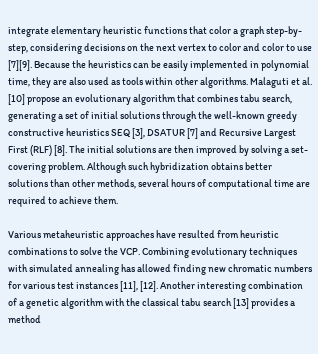integrate elementary heuristic functions that color a graph step-by-step, considering decisions on the next vertex to color and color to use [7][9]. Because the heuristics can be easily implemented in polynomial time, they are also used as tools within other algorithms. Malaguti et al. [10] propose an evolutionary algorithm that combines tabu search, generating a set of initial solutions through the well-known greedy constructive heuristics SEQ [3], DSATUR [7] and Recursive Largest First (RLF) [8]. The initial solutions are then improved by solving a set-covering problem. Although such hybridization obtains better solutions than other methods, several hours of computational time are required to achieve them.

Various metaheuristic approaches have resulted from heuristic combinations to solve the VCP. Combining evolutionary techniques with simulated annealing has allowed finding new chromatic numbers for various test instances [11], [12]. Another interesting combination of a genetic algorithm with the classical tabu search [13] provides a method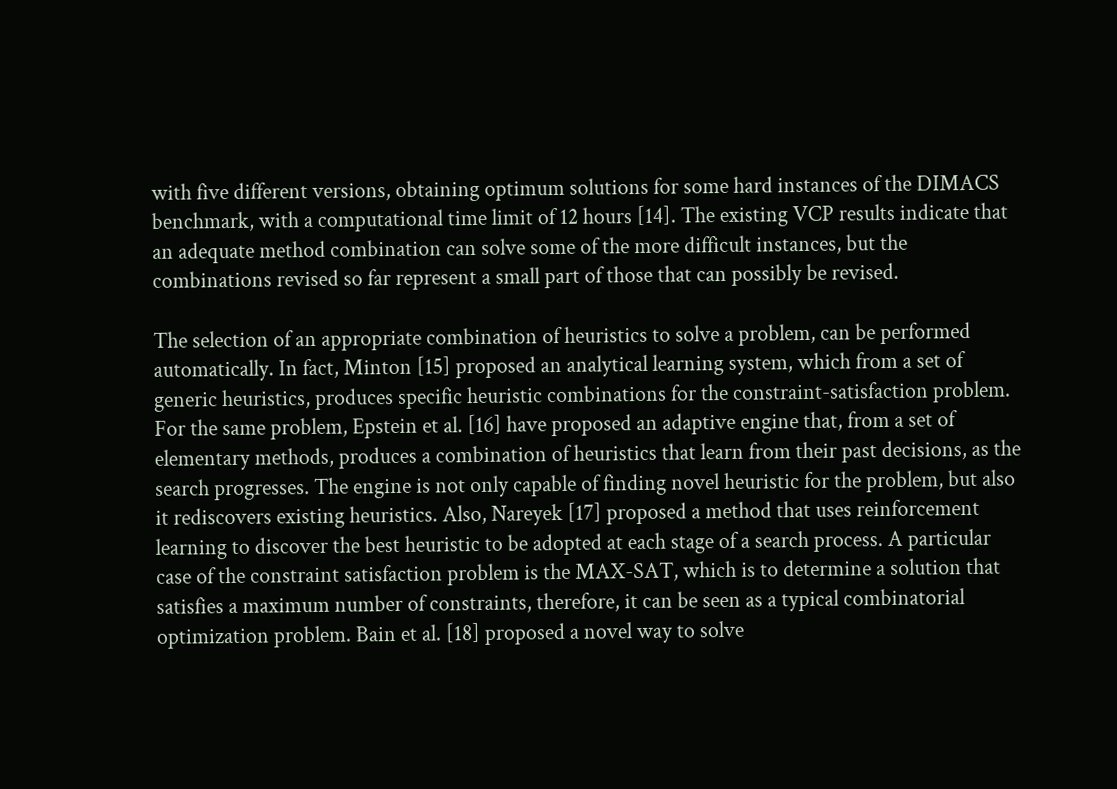with five different versions, obtaining optimum solutions for some hard instances of the DIMACS benchmark, with a computational time limit of 12 hours [14]. The existing VCP results indicate that an adequate method combination can solve some of the more difficult instances, but the combinations revised so far represent a small part of those that can possibly be revised.

The selection of an appropriate combination of heuristics to solve a problem, can be performed automatically. In fact, Minton [15] proposed an analytical learning system, which from a set of generic heuristics, produces specific heuristic combinations for the constraint-satisfaction problem. For the same problem, Epstein et al. [16] have proposed an adaptive engine that, from a set of elementary methods, produces a combination of heuristics that learn from their past decisions, as the search progresses. The engine is not only capable of finding novel heuristic for the problem, but also it rediscovers existing heuristics. Also, Nareyek [17] proposed a method that uses reinforcement learning to discover the best heuristic to be adopted at each stage of a search process. A particular case of the constraint satisfaction problem is the MAX-SAT, which is to determine a solution that satisfies a maximum number of constraints, therefore, it can be seen as a typical combinatorial optimization problem. Bain et al. [18] proposed a novel way to solve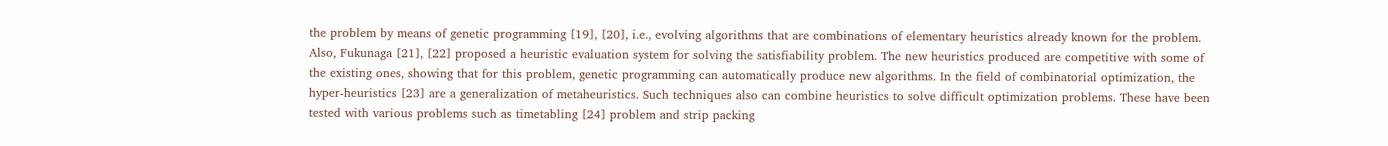the problem by means of genetic programming [19], [20], i.e., evolving algorithms that are combinations of elementary heuristics already known for the problem. Also, Fukunaga [21], [22] proposed a heuristic evaluation system for solving the satisfiability problem. The new heuristics produced are competitive with some of the existing ones, showing that for this problem, genetic programming can automatically produce new algorithms. In the field of combinatorial optimization, the hyper-heuristics [23] are a generalization of metaheuristics. Such techniques also can combine heuristics to solve difficult optimization problems. These have been tested with various problems such as timetabling [24] problem and strip packing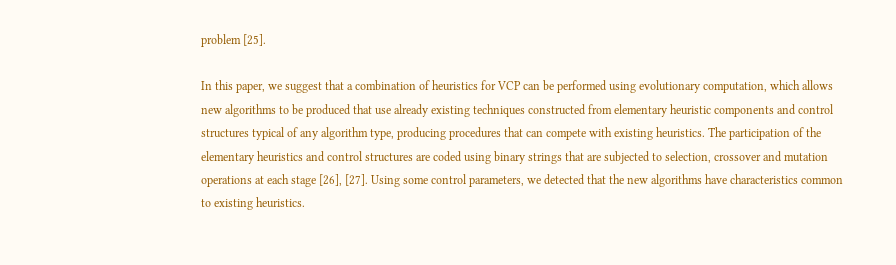problem [25].

In this paper, we suggest that a combination of heuristics for VCP can be performed using evolutionary computation, which allows new algorithms to be produced that use already existing techniques constructed from elementary heuristic components and control structures typical of any algorithm type, producing procedures that can compete with existing heuristics. The participation of the elementary heuristics and control structures are coded using binary strings that are subjected to selection, crossover and mutation operations at each stage [26], [27]. Using some control parameters, we detected that the new algorithms have characteristics common to existing heuristics.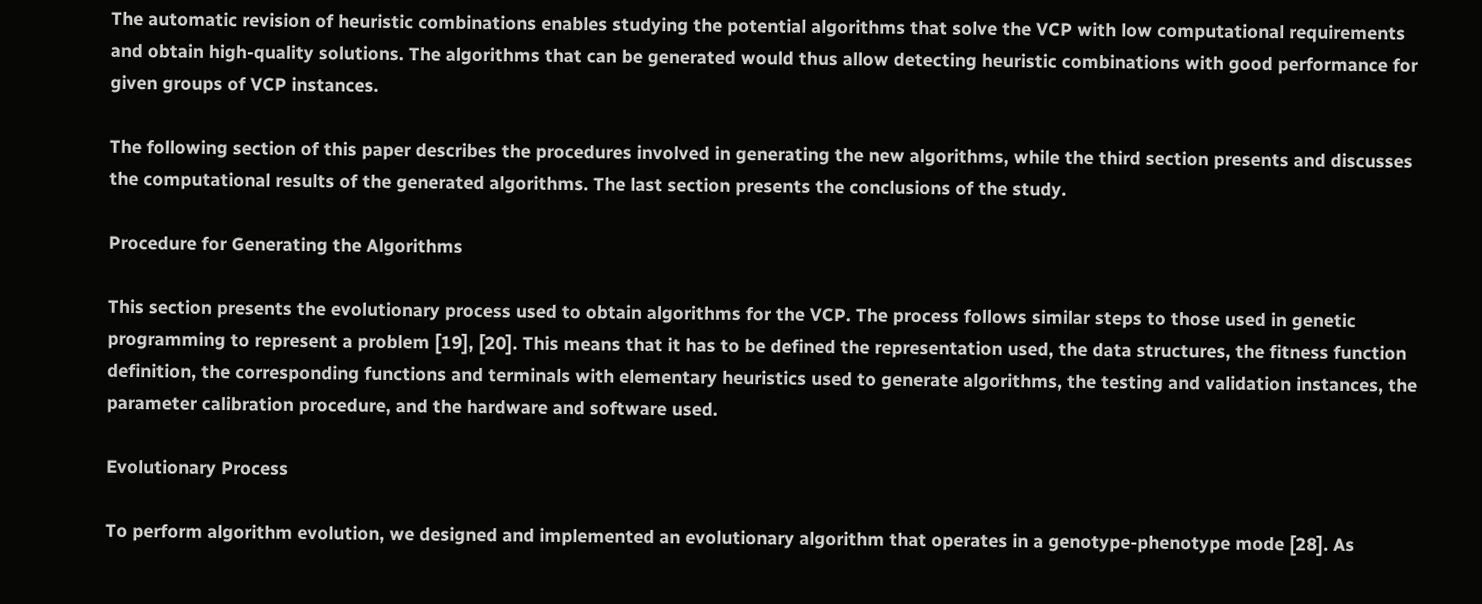The automatic revision of heuristic combinations enables studying the potential algorithms that solve the VCP with low computational requirements and obtain high-quality solutions. The algorithms that can be generated would thus allow detecting heuristic combinations with good performance for given groups of VCP instances.

The following section of this paper describes the procedures involved in generating the new algorithms, while the third section presents and discusses the computational results of the generated algorithms. The last section presents the conclusions of the study.

Procedure for Generating the Algorithms

This section presents the evolutionary process used to obtain algorithms for the VCP. The process follows similar steps to those used in genetic programming to represent a problem [19], [20]. This means that it has to be defined the representation used, the data structures, the fitness function definition, the corresponding functions and terminals with elementary heuristics used to generate algorithms, the testing and validation instances, the parameter calibration procedure, and the hardware and software used.

Evolutionary Process

To perform algorithm evolution, we designed and implemented an evolutionary algorithm that operates in a genotype-phenotype mode [28]. As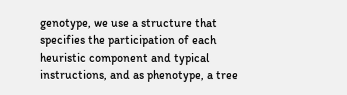genotype, we use a structure that specifies the participation of each heuristic component and typical instructions, and as phenotype, a tree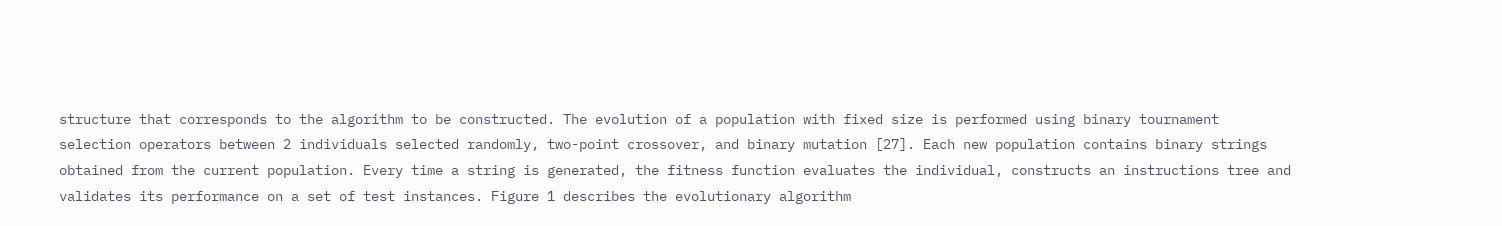structure that corresponds to the algorithm to be constructed. The evolution of a population with fixed size is performed using binary tournament selection operators between 2 individuals selected randomly, two-point crossover, and binary mutation [27]. Each new population contains binary strings obtained from the current population. Every time a string is generated, the fitness function evaluates the individual, constructs an instructions tree and validates its performance on a set of test instances. Figure 1 describes the evolutionary algorithm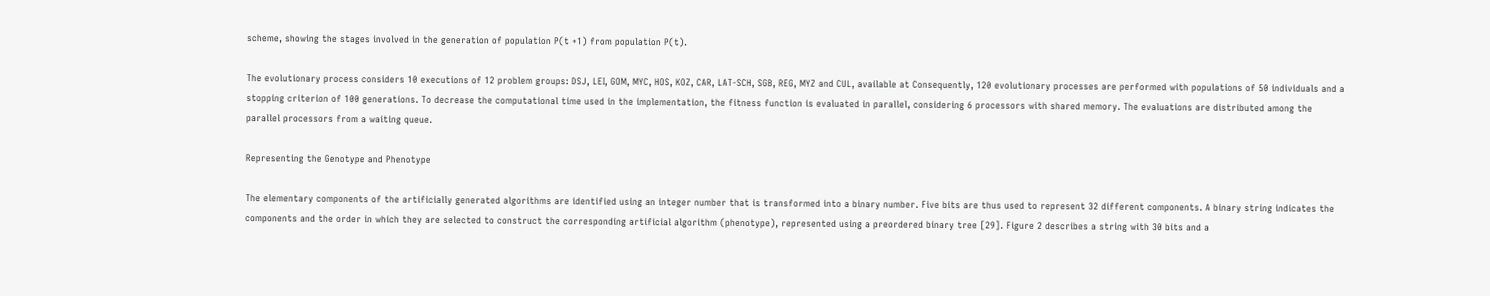scheme, showing the stages involved in the generation of population P(t +1) from population P(t).

The evolutionary process considers 10 executions of 12 problem groups: DSJ, LEI, GOM, MYC, HOS, KOZ, CAR, LAT-SCH, SGB, REG, MYZ and CUL, available at Consequently, 120 evolutionary processes are performed with populations of 50 individuals and a stopping criterion of 100 generations. To decrease the computational time used in the implementation, the fitness function is evaluated in parallel, considering 6 processors with shared memory. The evaluations are distributed among the parallel processors from a waiting queue.

Representing the Genotype and Phenotype

The elementary components of the artificially generated algorithms are identified using an integer number that is transformed into a binary number. Five bits are thus used to represent 32 different components. A binary string indicates the components and the order in which they are selected to construct the corresponding artificial algorithm (phenotype), represented using a preordered binary tree [29]. Figure 2 describes a string with 30 bits and a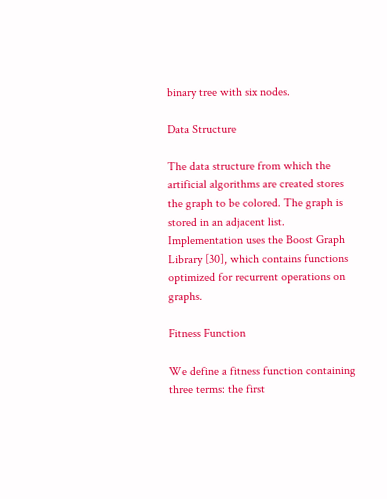binary tree with six nodes.

Data Structure

The data structure from which the artificial algorithms are created stores the graph to be colored. The graph is stored in an adjacent list. Implementation uses the Boost Graph Library [30], which contains functions optimized for recurrent operations on graphs.

Fitness Function

We define a fitness function containing three terms: the first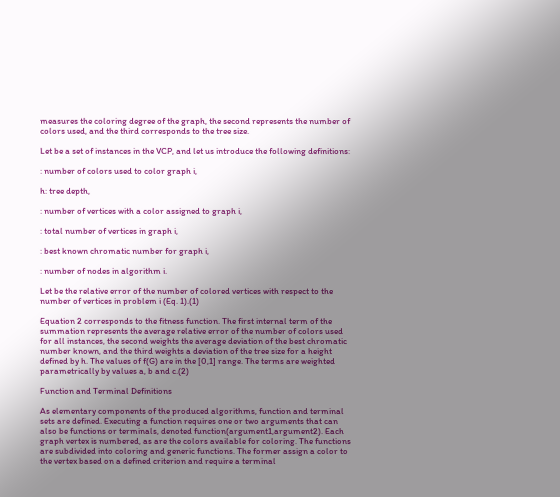measures the coloring degree of the graph, the second represents the number of colors used, and the third corresponds to the tree size.

Let be a set of instances in the VCP, and let us introduce the following definitions:

: number of colors used to color graph i,

h: tree depth,

: number of vertices with a color assigned to graph i,

: total number of vertices in graph i,

: best known chromatic number for graph i,

: number of nodes in algorithm i.

Let be the relative error of the number of colored vertices with respect to the number of vertices in problem i (Eq. 1).(1)

Equation 2 corresponds to the fitness function. The first internal term of the summation represents the average relative error of the number of colors used for all instances, the second weights the average deviation of the best chromatic number known, and the third weights a deviation of the tree size for a height defined by h. The values of f(G) are in the [0,1] range. The terms are weighted parametrically by values a, b and c.(2)

Function and Terminal Definitions

As elementary components of the produced algorithms, function and terminal sets are defined. Executing a function requires one or two arguments that can also be functions or terminals, denoted function(argument1,argument2). Each graph vertex is numbered, as are the colors available for coloring. The functions are subdivided into coloring and generic functions. The former assign a color to the vertex based on a defined criterion and require a terminal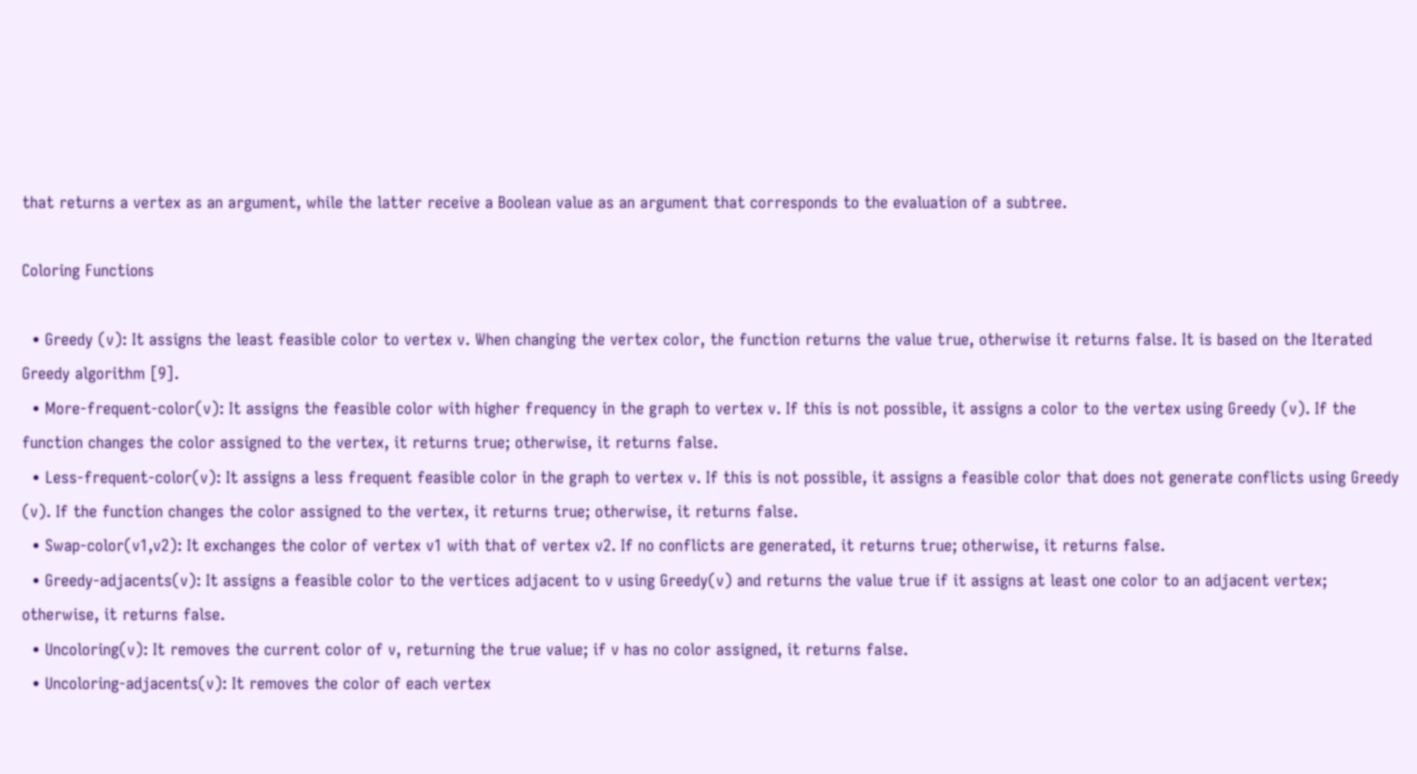that returns a vertex as an argument, while the latter receive a Boolean value as an argument that corresponds to the evaluation of a subtree.

Coloring Functions

  • Greedy (v): It assigns the least feasible color to vertex v. When changing the vertex color, the function returns the value true, otherwise it returns false. It is based on the Iterated Greedy algorithm [9].
  • More-frequent-color(v): It assigns the feasible color with higher frequency in the graph to vertex v. If this is not possible, it assigns a color to the vertex using Greedy (v). If the function changes the color assigned to the vertex, it returns true; otherwise, it returns false.
  • Less-frequent-color(v): It assigns a less frequent feasible color in the graph to vertex v. If this is not possible, it assigns a feasible color that does not generate conflicts using Greedy (v). If the function changes the color assigned to the vertex, it returns true; otherwise, it returns false.
  • Swap-color(v1,v2): It exchanges the color of vertex v1 with that of vertex v2. If no conflicts are generated, it returns true; otherwise, it returns false.
  • Greedy-adjacents(v): It assigns a feasible color to the vertices adjacent to v using Greedy(v) and returns the value true if it assigns at least one color to an adjacent vertex; otherwise, it returns false.
  • Uncoloring(v): It removes the current color of v, returning the true value; if v has no color assigned, it returns false.
  • Uncoloring-adjacents(v): It removes the color of each vertex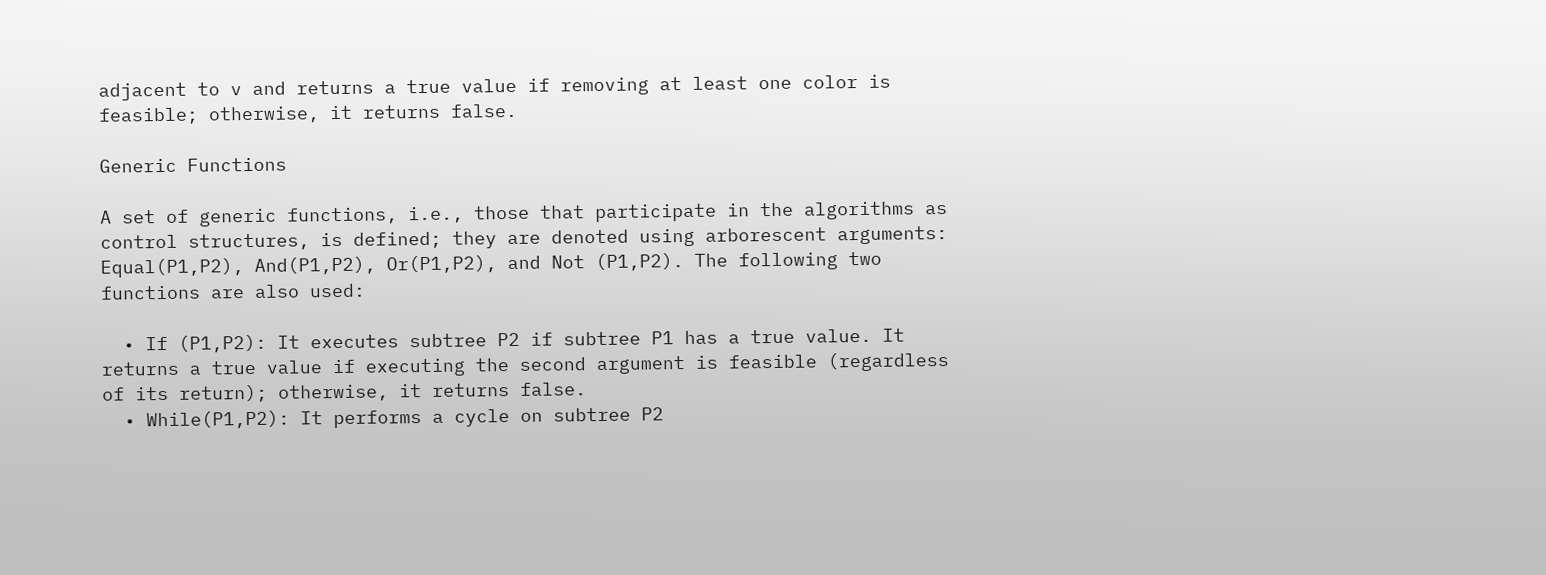adjacent to v and returns a true value if removing at least one color is feasible; otherwise, it returns false.

Generic Functions

A set of generic functions, i.e., those that participate in the algorithms as control structures, is defined; they are denoted using arborescent arguments: Equal(P1,P2), And(P1,P2), Or(P1,P2), and Not (P1,P2). The following two functions are also used:

  • If (P1,P2): It executes subtree P2 if subtree P1 has a true value. It returns a true value if executing the second argument is feasible (regardless of its return); otherwise, it returns false.
  • While(P1,P2): It performs a cycle on subtree P2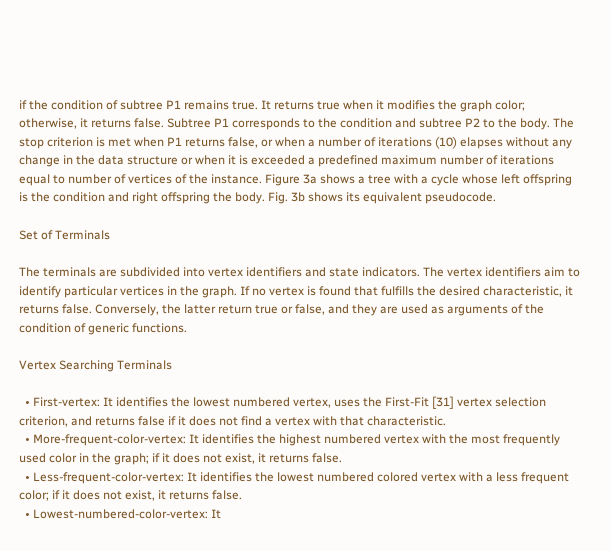if the condition of subtree P1 remains true. It returns true when it modifies the graph color; otherwise, it returns false. Subtree P1 corresponds to the condition and subtree P2 to the body. The stop criterion is met when P1 returns false, or when a number of iterations (10) elapses without any change in the data structure or when it is exceeded a predefined maximum number of iterations equal to number of vertices of the instance. Figure 3a shows a tree with a cycle whose left offspring is the condition and right offspring the body. Fig. 3b shows its equivalent pseudocode.

Set of Terminals

The terminals are subdivided into vertex identifiers and state indicators. The vertex identifiers aim to identify particular vertices in the graph. If no vertex is found that fulfills the desired characteristic, it returns false. Conversely, the latter return true or false, and they are used as arguments of the condition of generic functions.

Vertex Searching Terminals

  • First-vertex: It identifies the lowest numbered vertex, uses the First-Fit [31] vertex selection criterion, and returns false if it does not find a vertex with that characteristic.
  • More-frequent-color-vertex: It identifies the highest numbered vertex with the most frequently used color in the graph; if it does not exist, it returns false.
  • Less-frequent-color-vertex: It identifies the lowest numbered colored vertex with a less frequent color; if it does not exist, it returns false.
  • Lowest-numbered-color-vertex: It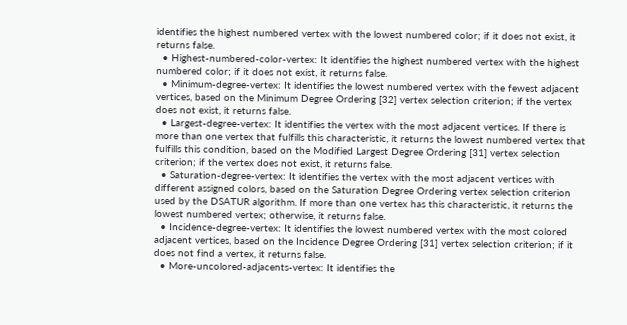identifies the highest numbered vertex with the lowest numbered color; if it does not exist, it returns false.
  • Highest-numbered-color-vertex: It identifies the highest numbered vertex with the highest numbered color; if it does not exist, it returns false.
  • Minimum-degree-vertex: It identifies the lowest numbered vertex with the fewest adjacent vertices, based on the Minimum Degree Ordering [32] vertex selection criterion; if the vertex does not exist, it returns false.
  • Largest-degree-vertex: It identifies the vertex with the most adjacent vertices. If there is more than one vertex that fulfills this characteristic, it returns the lowest numbered vertex that fulfills this condition, based on the Modified Largest Degree Ordering [31] vertex selection criterion; if the vertex does not exist, it returns false.
  • Saturation-degree-vertex: It identifies the vertex with the most adjacent vertices with different assigned colors, based on the Saturation Degree Ordering vertex selection criterion used by the DSATUR algorithm. If more than one vertex has this characteristic, it returns the lowest numbered vertex; otherwise, it returns false.
  • Incidence-degree-vertex: It identifies the lowest numbered vertex with the most colored adjacent vertices, based on the Incidence Degree Ordering [31] vertex selection criterion; if it does not find a vertex, it returns false.
  • More-uncolored-adjacents-vertex: It identifies the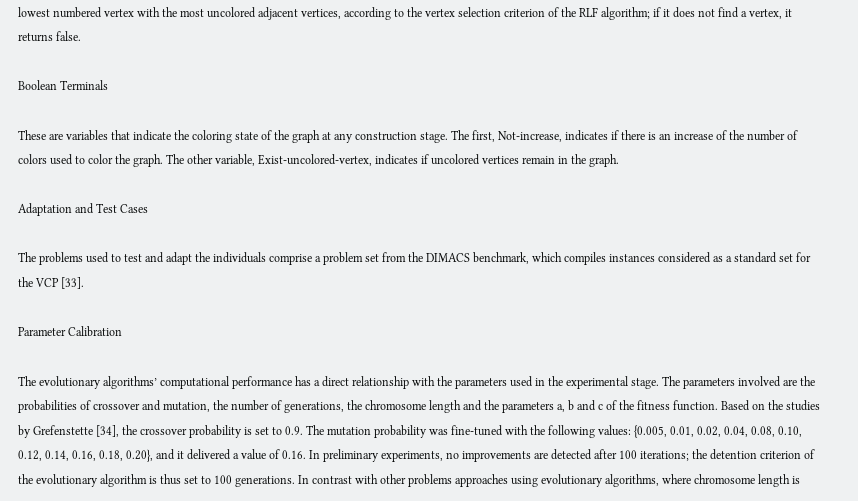lowest numbered vertex with the most uncolored adjacent vertices, according to the vertex selection criterion of the RLF algorithm; if it does not find a vertex, it returns false.

Boolean Terminals

These are variables that indicate the coloring state of the graph at any construction stage. The first, Not-increase, indicates if there is an increase of the number of colors used to color the graph. The other variable, Exist-uncolored-vertex, indicates if uncolored vertices remain in the graph.

Adaptation and Test Cases

The problems used to test and adapt the individuals comprise a problem set from the DIMACS benchmark, which compiles instances considered as a standard set for the VCP [33].

Parameter Calibration

The evolutionary algorithms’ computational performance has a direct relationship with the parameters used in the experimental stage. The parameters involved are the probabilities of crossover and mutation, the number of generations, the chromosome length and the parameters a, b and c of the fitness function. Based on the studies by Grefenstette [34], the crossover probability is set to 0.9. The mutation probability was fine-tuned with the following values: {0.005, 0.01, 0.02, 0.04, 0.08, 0.10, 0.12, 0.14, 0.16, 0.18, 0.20}, and it delivered a value of 0.16. In preliminary experiments, no improvements are detected after 100 iterations; the detention criterion of the evolutionary algorithm is thus set to 100 generations. In contrast with other problems approaches using evolutionary algorithms, where chromosome length is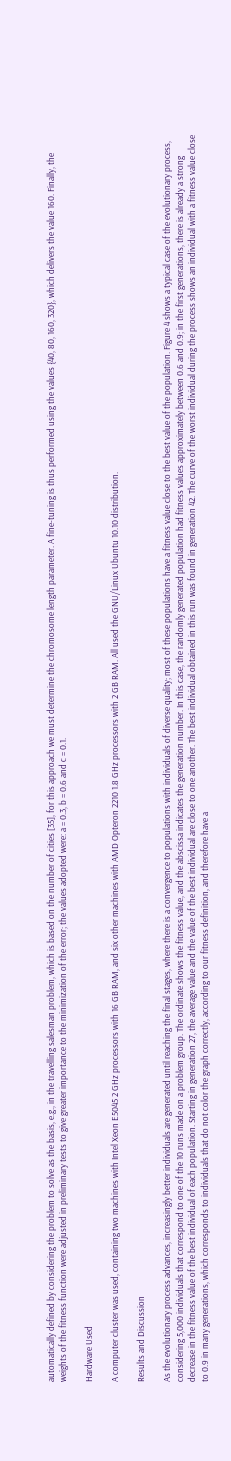automatically defined by considering the problem to solve as the basis, e.g., in the travelling salesman problem, which is based on the number of cities [35], for this approach we must determine the chromosome length parameter. A fine-tuning is thus performed using the values {40, 80, 160, 320}, which delivers the value 160. Finally, the weights of the fitness function were adjusted in preliminary tests to give greater importance to the minimization of the error; the values adopted were: a = 0.3, b = 0.6 and c = 0.1.

Hardware Used

A computer cluster was used, containing two machines with Intel Xeon E5045 2 GHz processors with 16 GB RAM, and six other machines with AMD Opteron 2210 1.8 GHz processors with 2 GB RAM. All used the GNU/Linux Ubuntu 10.10 distribution.

Results and Discussion

As the evolutionary process advances, increasingly better individuals are generated until reaching the final stages, where there is a convergence to populations with individuals of diverse quality; most of these populations have a fitness value close to the best value of the population. Figure 4 shows a typical case of the evolutionary process, considering 5,000 individuals that correspond to one of the 10 runs made on a problem group. The ordinate shows the fitness value, and the abscissa indicates the generation number. In this case, the randomly generated population had fitness values approximately between 0.6 and 0.9; in the first generations, there is already a strong decrease in the fitness value of the best individual of each population. Starting in generation 27, the average value and the value of the best individual are close to one another. The best individual obtained in this run was found in generation 42. The curve of the worst individual during the process shows an individual with a fitness value close to 0.9 in many generations, which corresponds to individuals that do not color the graph correctly, according to our fitness definition, and therefore have a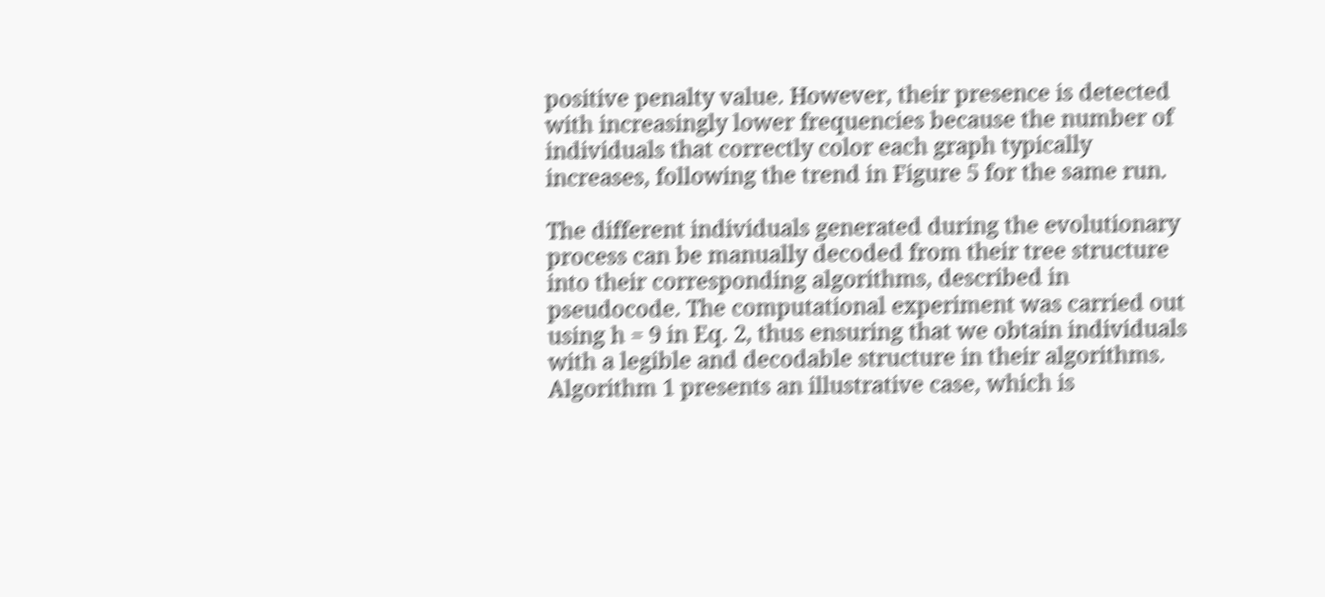positive penalty value. However, their presence is detected with increasingly lower frequencies because the number of individuals that correctly color each graph typically increases, following the trend in Figure 5 for the same run.

The different individuals generated during the evolutionary process can be manually decoded from their tree structure into their corresponding algorithms, described in pseudocode. The computational experiment was carried out using h = 9 in Eq. 2, thus ensuring that we obtain individuals with a legible and decodable structure in their algorithms. Algorithm 1 presents an illustrative case, which is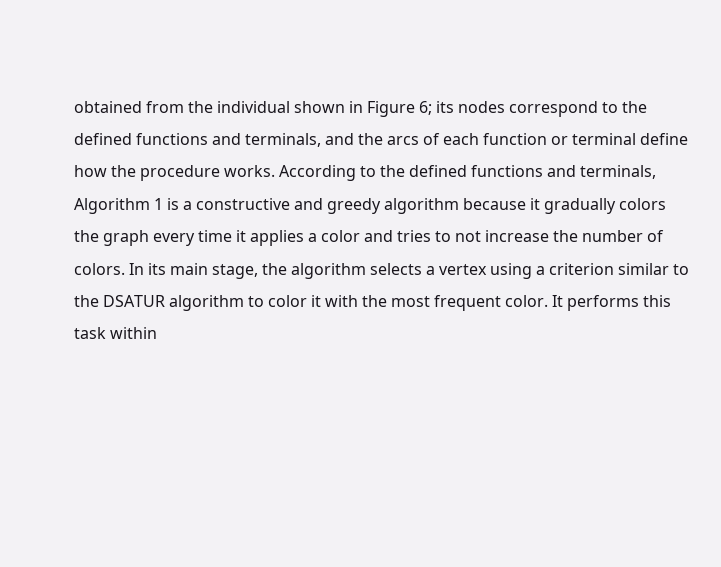obtained from the individual shown in Figure 6; its nodes correspond to the defined functions and terminals, and the arcs of each function or terminal define how the procedure works. According to the defined functions and terminals, Algorithm 1 is a constructive and greedy algorithm because it gradually colors the graph every time it applies a color and tries to not increase the number of colors. In its main stage, the algorithm selects a vertex using a criterion similar to the DSATUR algorithm to color it with the most frequent color. It performs this task within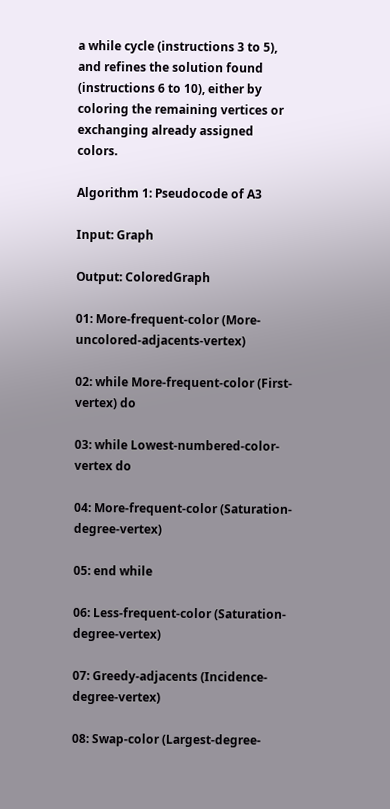a while cycle (instructions 3 to 5), and refines the solution found (instructions 6 to 10), either by coloring the remaining vertices or exchanging already assigned colors.

Algorithm 1: Pseudocode of A3

Input: Graph

Output: ColoredGraph

01: More-frequent-color (More-uncolored-adjacents-vertex)

02: while More-frequent-color (First-vertex) do

03: while Lowest-numbered-color-vertex do

04: More-frequent-color (Saturation-degree-vertex)

05: end while

06: Less-frequent-color (Saturation-degree-vertex)

07: Greedy-adjacents (Incidence-degree-vertex)

08: Swap-color (Largest-degree-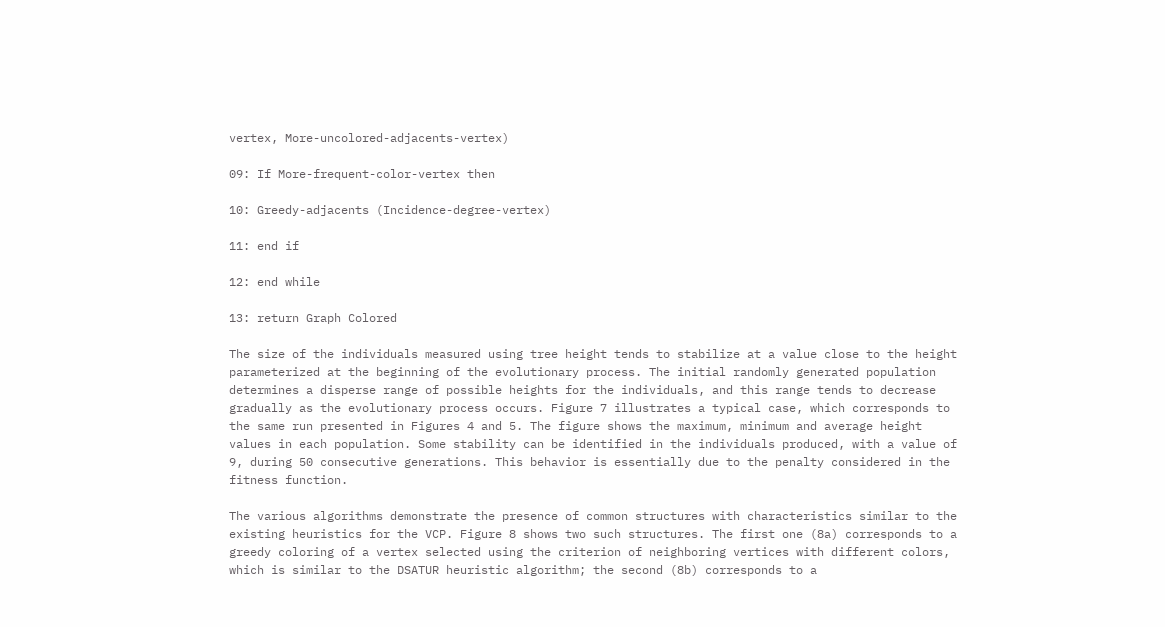vertex, More-uncolored-adjacents-vertex)

09: If More-frequent-color-vertex then

10: Greedy-adjacents (Incidence-degree-vertex)

11: end if

12: end while

13: return Graph Colored

The size of the individuals measured using tree height tends to stabilize at a value close to the height parameterized at the beginning of the evolutionary process. The initial randomly generated population determines a disperse range of possible heights for the individuals, and this range tends to decrease gradually as the evolutionary process occurs. Figure 7 illustrates a typical case, which corresponds to the same run presented in Figures 4 and 5. The figure shows the maximum, minimum and average height values in each population. Some stability can be identified in the individuals produced, with a value of 9, during 50 consecutive generations. This behavior is essentially due to the penalty considered in the fitness function.

The various algorithms demonstrate the presence of common structures with characteristics similar to the existing heuristics for the VCP. Figure 8 shows two such structures. The first one (8a) corresponds to a greedy coloring of a vertex selected using the criterion of neighboring vertices with different colors, which is similar to the DSATUR heuristic algorithm; the second (8b) corresponds to a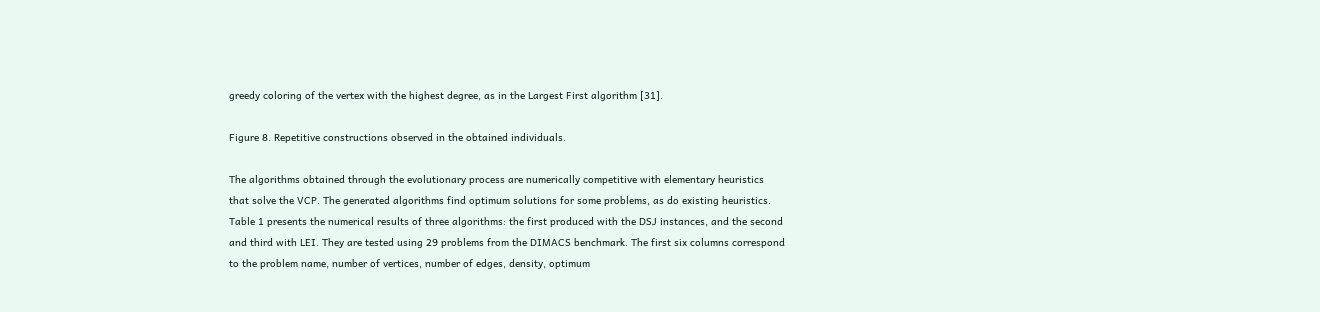greedy coloring of the vertex with the highest degree, as in the Largest First algorithm [31].

Figure 8. Repetitive constructions observed in the obtained individuals.

The algorithms obtained through the evolutionary process are numerically competitive with elementary heuristics that solve the VCP. The generated algorithms find optimum solutions for some problems, as do existing heuristics. Table 1 presents the numerical results of three algorithms: the first produced with the DSJ instances, and the second and third with LEI. They are tested using 29 problems from the DIMACS benchmark. The first six columns correspond to the problem name, number of vertices, number of edges, density, optimum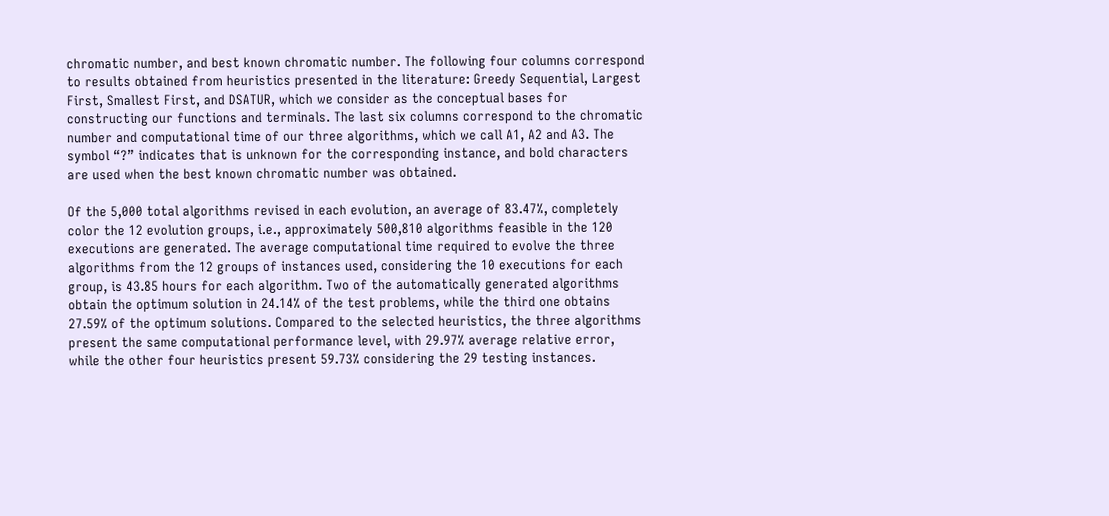chromatic number, and best known chromatic number. The following four columns correspond to results obtained from heuristics presented in the literature: Greedy Sequential, Largest First, Smallest First, and DSATUR, which we consider as the conceptual bases for constructing our functions and terminals. The last six columns correspond to the chromatic number and computational time of our three algorithms, which we call A1, A2 and A3. The symbol “?” indicates that is unknown for the corresponding instance, and bold characters are used when the best known chromatic number was obtained.

Of the 5,000 total algorithms revised in each evolution, an average of 83.47%, completely color the 12 evolution groups, i.e., approximately 500,810 algorithms feasible in the 120 executions are generated. The average computational time required to evolve the three algorithms from the 12 groups of instances used, considering the 10 executions for each group, is 43.85 hours for each algorithm. Two of the automatically generated algorithms obtain the optimum solution in 24.14% of the test problems, while the third one obtains 27.59% of the optimum solutions. Compared to the selected heuristics, the three algorithms present the same computational performance level, with 29.97% average relative error, while the other four heuristics present 59.73% considering the 29 testing instances.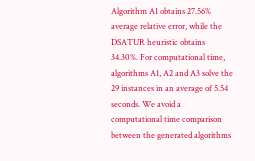Algorithm A1 obtains 27.56% average relative error, while the DSATUR heuristic obtains 34.30%. For computational time, algorithms A1, A2 and A3 solve the 29 instances in an average of 5.54 seconds. We avoid a computational time comparison between the generated algorithms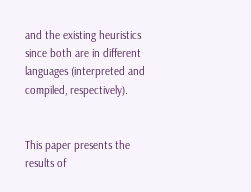and the existing heuristics since both are in different languages (interpreted and compiled, respectively).


This paper presents the results of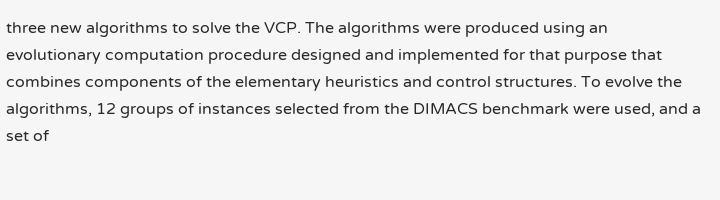three new algorithms to solve the VCP. The algorithms were produced using an evolutionary computation procedure designed and implemented for that purpose that combines components of the elementary heuristics and control structures. To evolve the algorithms, 12 groups of instances selected from the DIMACS benchmark were used, and a set of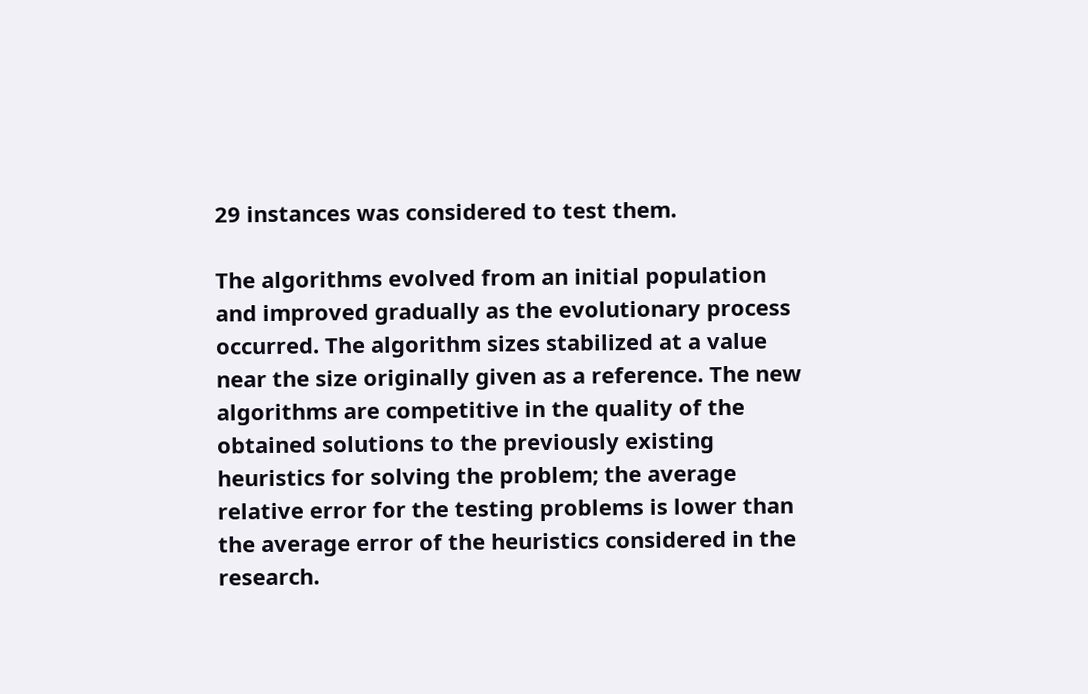29 instances was considered to test them.

The algorithms evolved from an initial population and improved gradually as the evolutionary process occurred. The algorithm sizes stabilized at a value near the size originally given as a reference. The new algorithms are competitive in the quality of the obtained solutions to the previously existing heuristics for solving the problem; the average relative error for the testing problems is lower than the average error of the heuristics considered in the research.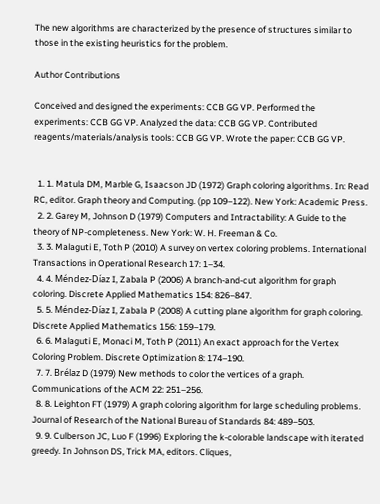The new algorithms are characterized by the presence of structures similar to those in the existing heuristics for the problem.

Author Contributions

Conceived and designed the experiments: CCB GG VP. Performed the experiments: CCB GG VP. Analyzed the data: CCB GG VP. Contributed reagents/materials/analysis tools: CCB GG VP. Wrote the paper: CCB GG VP.


  1. 1. Matula DM, Marble G, Isaacson JD (1972) Graph coloring algorithms. In: Read RC, editor. Graph theory and Computing. (pp 109–122). New York: Academic Press.
  2. 2. Garey M, Johnson D (1979) Computers and Intractability: A Guide to the theory of NP-completeness. New York: W. H. Freeman & Co.
  3. 3. Malaguti E, Toth P (2010) A survey on vertex coloring problems. International Transactions in Operational Research 17: 1–34.
  4. 4. Méndez-Díaz I, Zabala P (2006) A branch-and-cut algorithm for graph coloring. Discrete Applied Mathematics 154: 826–847.
  5. 5. Méndez-Díaz I, Zabala P (2008) A cutting plane algorithm for graph coloring. Discrete Applied Mathematics 156: 159–179.
  6. 6. Malaguti E, Monaci M, Toth P (2011) An exact approach for the Vertex Coloring Problem. Discrete Optimization 8: 174–190.
  7. 7. Brélaz D (1979) New methods to color the vertices of a graph. Communications of the ACM 22: 251–256.
  8. 8. Leighton FT (1979) A graph coloring algorithm for large scheduling problems. Journal of Research of the National Bureau of Standards 84: 489–503.
  9. 9. Culberson JC, Luo F (1996) Exploring the k-colorable landscape with iterated greedy. In Johnson DS, Trick MA, editors. Cliques,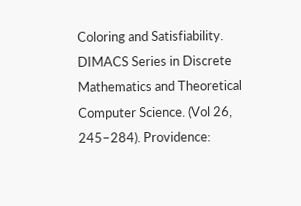Coloring and Satisfiability. DIMACS Series in Discrete Mathematics and Theoretical Computer Science. (Vol 26, 245–284). Providence: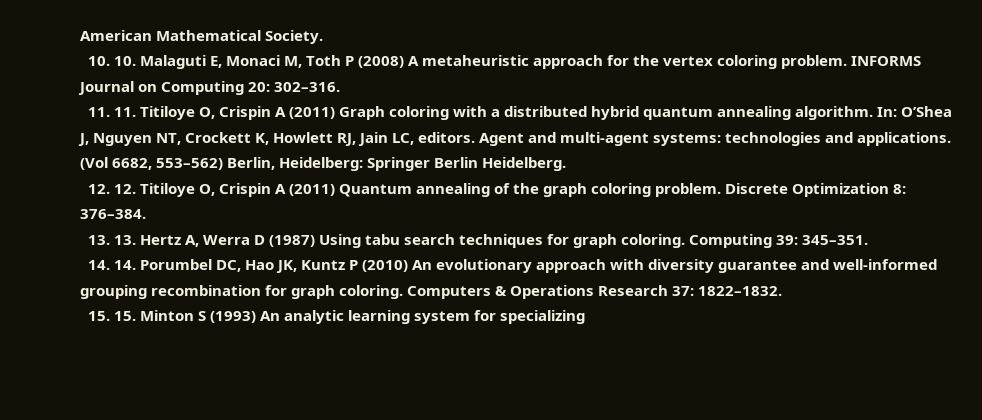American Mathematical Society.
  10. 10. Malaguti E, Monaci M, Toth P (2008) A metaheuristic approach for the vertex coloring problem. INFORMS Journal on Computing 20: 302–316.
  11. 11. Titiloye O, Crispin A (2011) Graph coloring with a distributed hybrid quantum annealing algorithm. In: O’Shea J, Nguyen NT, Crockett K, Howlett RJ, Jain LC, editors. Agent and multi-agent systems: technologies and applications. (Vol 6682, 553–562) Berlin, Heidelberg: Springer Berlin Heidelberg.
  12. 12. Titiloye O, Crispin A (2011) Quantum annealing of the graph coloring problem. Discrete Optimization 8: 376–384.
  13. 13. Hertz A, Werra D (1987) Using tabu search techniques for graph coloring. Computing 39: 345–351.
  14. 14. Porumbel DC, Hao JK, Kuntz P (2010) An evolutionary approach with diversity guarantee and well-informed grouping recombination for graph coloring. Computers & Operations Research 37: 1822–1832.
  15. 15. Minton S (1993) An analytic learning system for specializing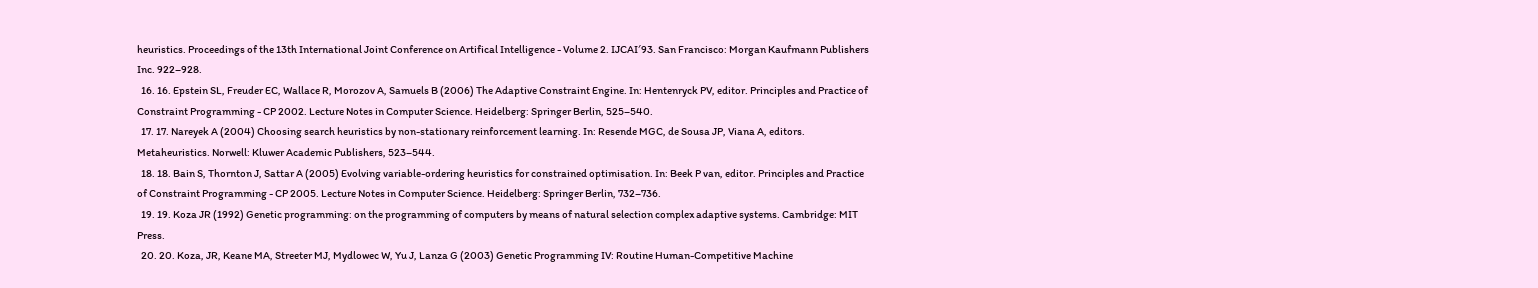heuristics. Proceedings of the 13th International Joint Conference on Artifical Intelligence - Volume 2. IJCAI′93. San Francisco: Morgan Kaufmann Publishers Inc. 922–928.
  16. 16. Epstein SL, Freuder EC, Wallace R, Morozov A, Samuels B (2006) The Adaptive Constraint Engine. In: Hentenryck PV, editor. Principles and Practice of Constraint Programming - CP 2002. Lecture Notes in Computer Science. Heidelberg: Springer Berlin, 525–540.
  17. 17. Nareyek A (2004) Choosing search heuristics by non-stationary reinforcement learning. In: Resende MGC, de Sousa JP, Viana A, editors. Metaheuristics. Norwell: Kluwer Academic Publishers, 523–544.
  18. 18. Bain S, Thornton J, Sattar A (2005) Evolving variable-ordering heuristics for constrained optimisation. In: Beek P van, editor. Principles and Practice of Constraint Programming - CP 2005. Lecture Notes in Computer Science. Heidelberg: Springer Berlin, 732–736.
  19. 19. Koza JR (1992) Genetic programming: on the programming of computers by means of natural selection complex adaptive systems. Cambridge: MIT Press.
  20. 20. Koza, JR, Keane MA, Streeter MJ, Mydlowec W, Yu J, Lanza G (2003) Genetic Programming IV: Routine Human-Competitive Machine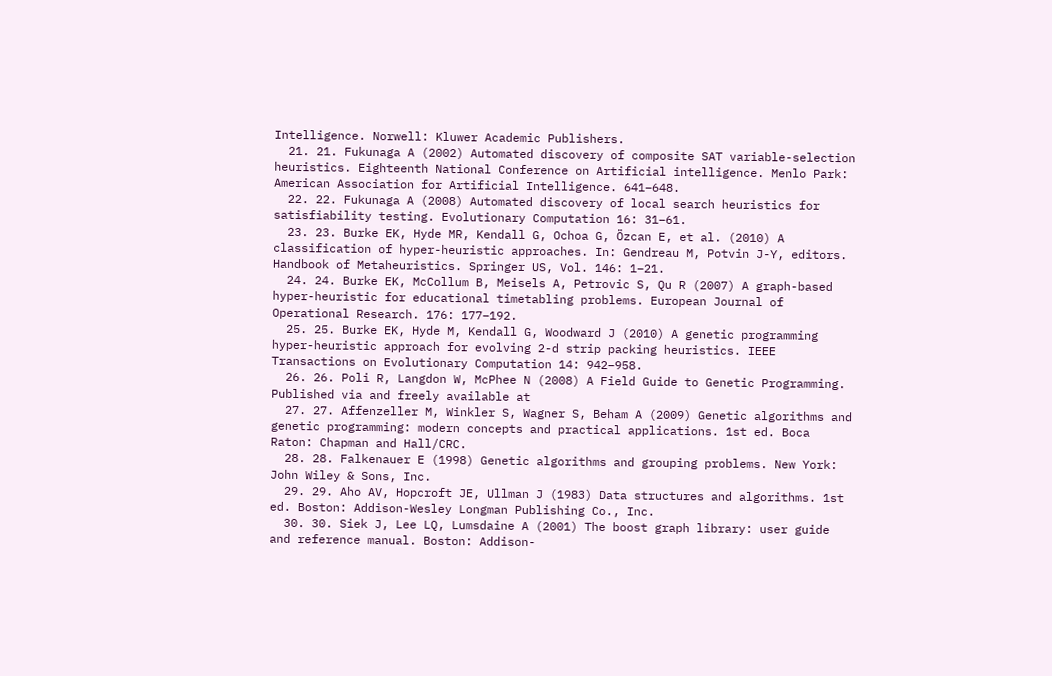Intelligence. Norwell: Kluwer Academic Publishers.
  21. 21. Fukunaga A (2002) Automated discovery of composite SAT variable-selection heuristics. Eighteenth National Conference on Artificial intelligence. Menlo Park: American Association for Artificial Intelligence. 641–648.
  22. 22. Fukunaga A (2008) Automated discovery of local search heuristics for satisfiability testing. Evolutionary Computation 16: 31–61.
  23. 23. Burke EK, Hyde MR, Kendall G, Ochoa G, Özcan E, et al. (2010) A classification of hyper-heuristic approaches. In: Gendreau M, Potvin J-Y, editors. Handbook of Metaheuristics. Springer US, Vol. 146: 1–21.
  24. 24. Burke EK, McCollum B, Meisels A, Petrovic S, Qu R (2007) A graph-based hyper-heuristic for educational timetabling problems. European Journal of Operational Research. 176: 177–192.
  25. 25. Burke EK, Hyde M, Kendall G, Woodward J (2010) A genetic programming hyper-heuristic approach for evolving 2-d strip packing heuristics. IEEE Transactions on Evolutionary Computation 14: 942–958.
  26. 26. Poli R, Langdon W, McPhee N (2008) A Field Guide to Genetic Programming. Published via and freely available at
  27. 27. Affenzeller M, Winkler S, Wagner S, Beham A (2009) Genetic algorithms and genetic programming: modern concepts and practical applications. 1st ed. Boca Raton: Chapman and Hall/CRC.
  28. 28. Falkenauer E (1998) Genetic algorithms and grouping problems. New York: John Wiley & Sons, Inc.
  29. 29. Aho AV, Hopcroft JE, Ullman J (1983) Data structures and algorithms. 1st ed. Boston: Addison-Wesley Longman Publishing Co., Inc.
  30. 30. Siek J, Lee LQ, Lumsdaine A (2001) The boost graph library: user guide and reference manual. Boston: Addison-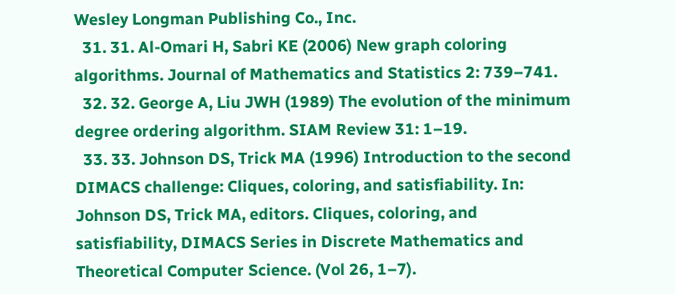Wesley Longman Publishing Co., Inc.
  31. 31. Al-Omari H, Sabri KE (2006) New graph coloring algorithms. Journal of Mathematics and Statistics 2: 739–741.
  32. 32. George A, Liu JWH (1989) The evolution of the minimum degree ordering algorithm. SIAM Review 31: 1–19.
  33. 33. Johnson DS, Trick MA (1996) Introduction to the second DIMACS challenge: Cliques, coloring, and satisfiability. In: Johnson DS, Trick MA, editors. Cliques, coloring, and satisfiability, DIMACS Series in Discrete Mathematics and Theoretical Computer Science. (Vol 26, 1–7).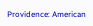Providence: American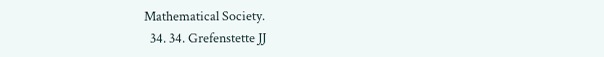Mathematical Society.
  34. 34. Grefenstette JJ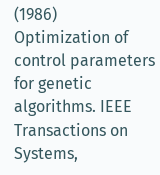(1986) Optimization of control parameters for genetic algorithms. IEEE Transactions on Systems,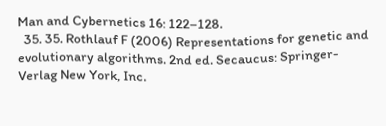Man and Cybernetics 16: 122–128.
  35. 35. Rothlauf F (2006) Representations for genetic and evolutionary algorithms. 2nd ed. Secaucus: Springer-Verlag New York, Inc.